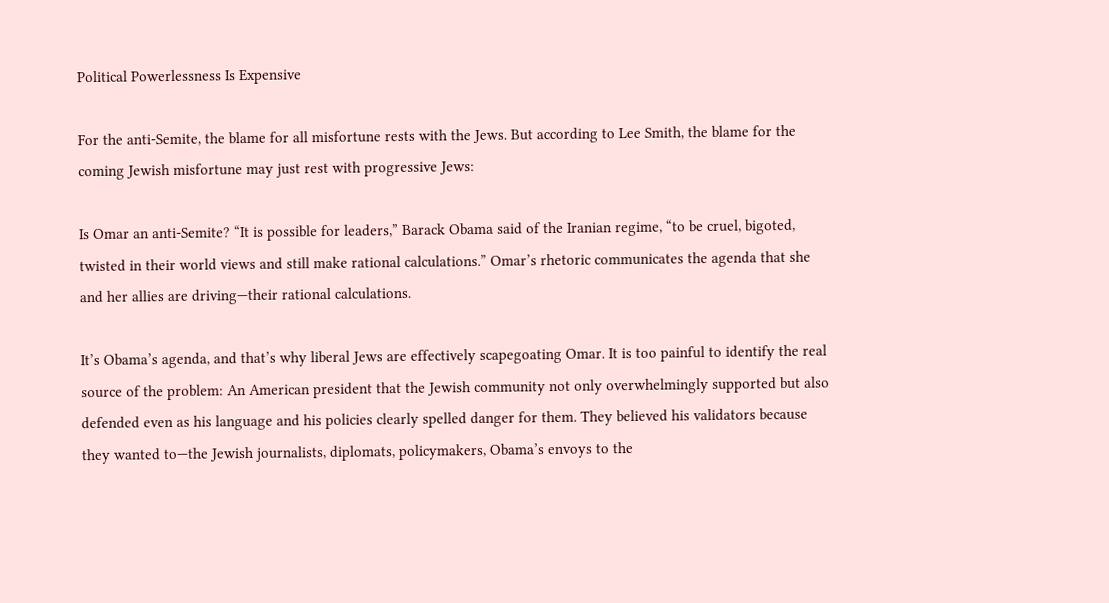Political Powerlessness Is Expensive

For the anti-Semite, the blame for all misfortune rests with the Jews. But according to Lee Smith, the blame for the coming Jewish misfortune may just rest with progressive Jews:

Is Omar an anti-Semite? “It is possible for leaders,” Barack Obama said of the Iranian regime, “to be cruel, bigoted, twisted in their world views and still make rational calculations.” Omar’s rhetoric communicates the agenda that she and her allies are driving—their rational calculations.

It’s Obama’s agenda, and that’s why liberal Jews are effectively scapegoating Omar. It is too painful to identify the real source of the problem: An American president that the Jewish community not only overwhelmingly supported but also defended even as his language and his policies clearly spelled danger for them. They believed his validators because they wanted to—the Jewish journalists, diplomats, policymakers, Obama’s envoys to the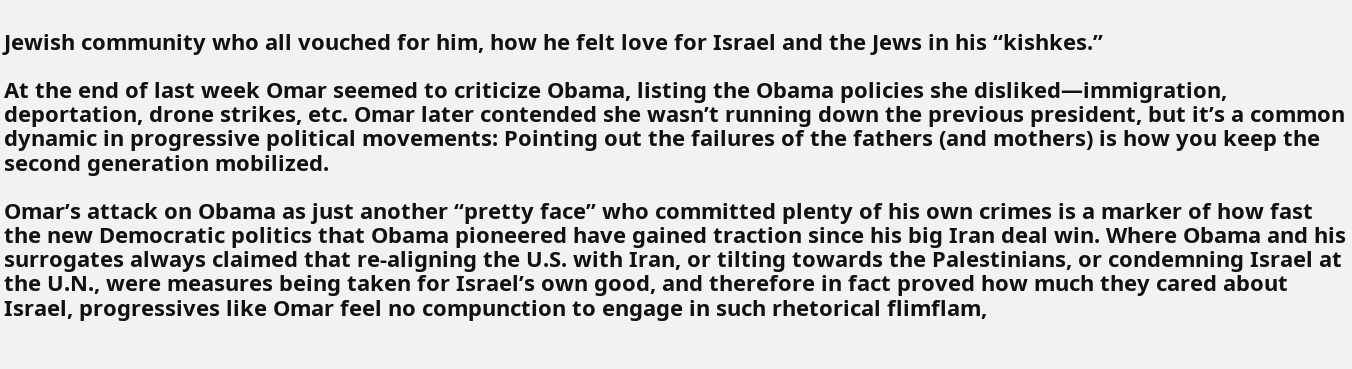Jewish community who all vouched for him, how he felt love for Israel and the Jews in his “kishkes.”

At the end of last week Omar seemed to criticize Obama, listing the Obama policies she disliked—immigration, deportation, drone strikes, etc. Omar later contended she wasn’t running down the previous president, but it’s a common dynamic in progressive political movements: Pointing out the failures of the fathers (and mothers) is how you keep the second generation mobilized.

Omar’s attack on Obama as just another “pretty face” who committed plenty of his own crimes is a marker of how fast the new Democratic politics that Obama pioneered have gained traction since his big Iran deal win. Where Obama and his surrogates always claimed that re-aligning the U.S. with Iran, or tilting towards the Palestinians, or condemning Israel at the U.N., were measures being taken for Israel’s own good, and therefore in fact proved how much they cared about Israel, progressives like Omar feel no compunction to engage in such rhetorical flimflam,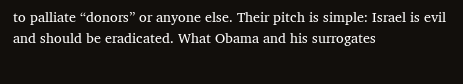to palliate “donors” or anyone else. Their pitch is simple: Israel is evil and should be eradicated. What Obama and his surrogates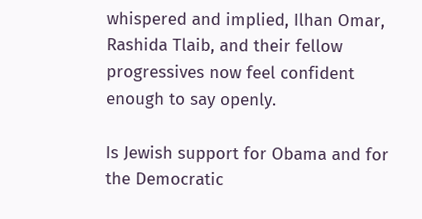whispered and implied, Ilhan Omar, Rashida Tlaib, and their fellow progressives now feel confident enough to say openly.

Is Jewish support for Obama and for the Democratic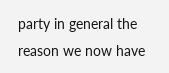party in general the reason we now have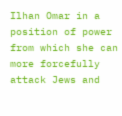Ilhan Omar in a position of power from which she can more forcefully attack Jews and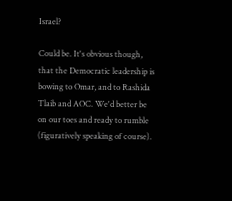Israel?

Could be. It's obvious though, that the Democratic leadership is bowing to Omar, and to Rashida Tlaib and AOC. We'd better be on our toes and ready to rumble (figuratively speaking of course).